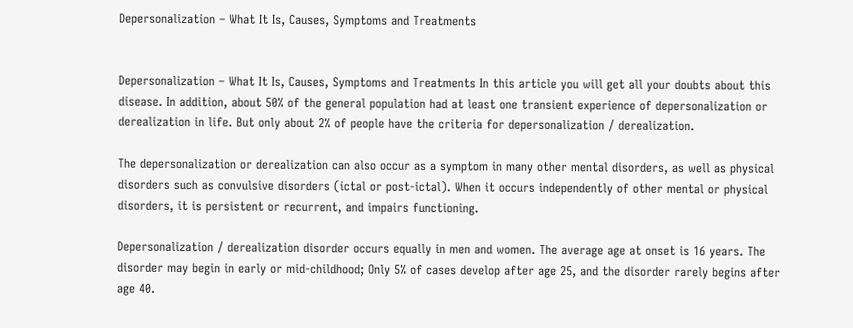Depersonalization – What It Is, Causes, Symptoms and Treatments


Depersonalization – What It Is, Causes, Symptoms and Treatments In this article you will get all your doubts about this disease. In addition, about 50% of the general population had at least one transient experience of depersonalization or derealization in life. But only about 2% of people have the criteria for depersonalization / derealization.

The depersonalization or derealization can also occur as a symptom in many other mental disorders, as well as physical disorders such as convulsive disorders (ictal or post-ictal). When it occurs independently of other mental or physical disorders, it is persistent or recurrent, and impairs functioning.

Depersonalization / derealization disorder occurs equally in men and women. The average age at onset is 16 years. The disorder may begin in early or mid-childhood; Only 5% of cases develop after age 25, and the disorder rarely begins after age 40.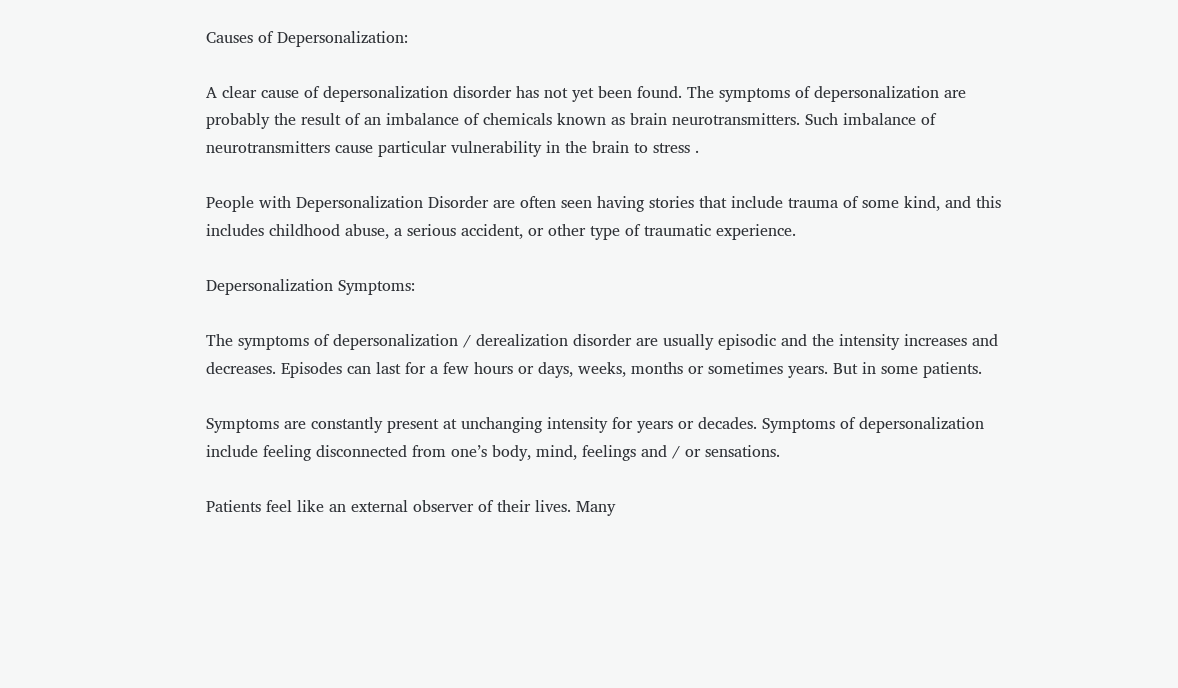Causes of Depersonalization:

A clear cause of depersonalization disorder has not yet been found. The symptoms of depersonalization are probably the result of an imbalance of chemicals known as brain neurotransmitters. Such imbalance of neurotransmitters cause particular vulnerability in the brain to stress .

People with Depersonalization Disorder are often seen having stories that include trauma of some kind, and this includes childhood abuse, a serious accident, or other type of traumatic experience.

Depersonalization Symptoms:

The symptoms of depersonalization / derealization disorder are usually episodic and the intensity increases and decreases. Episodes can last for a few hours or days, weeks, months or sometimes years. But in some patients.

Symptoms are constantly present at unchanging intensity for years or decades. Symptoms of depersonalization include feeling disconnected from one’s body, mind, feelings and / or sensations.

Patients feel like an external observer of their lives. Many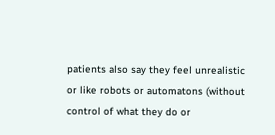patients also say they feel unrealistic or like robots or automatons (without control of what they do or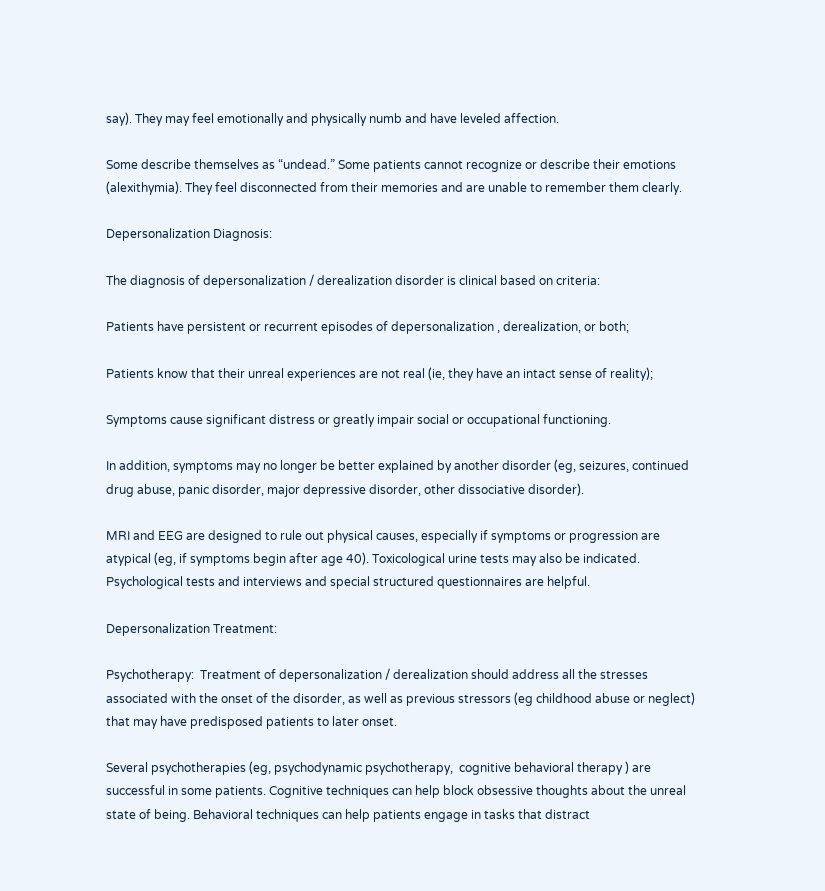say). They may feel emotionally and physically numb and have leveled affection.

Some describe themselves as “undead.” Some patients cannot recognize or describe their emotions (alexithymia). They feel disconnected from their memories and are unable to remember them clearly.

Depersonalization Diagnosis:

The diagnosis of depersonalization / derealization disorder is clinical based on criteria:

Patients have persistent or recurrent episodes of depersonalization , derealization, or both;

Patients know that their unreal experiences are not real (ie, they have an intact sense of reality);

Symptoms cause significant distress or greatly impair social or occupational functioning.

In addition, symptoms may no longer be better explained by another disorder (eg, seizures, continued drug abuse, panic disorder, major depressive disorder, other dissociative disorder).

MRI and EEG are designed to rule out physical causes, especially if symptoms or progression are atypical (eg, if symptoms begin after age 40). Toxicological urine tests may also be indicated. Psychological tests and interviews and special structured questionnaires are helpful.

Depersonalization Treatment:

Psychotherapy:  Treatment of depersonalization / derealization should address all the stresses  associated with the onset of the disorder, as well as previous stressors (eg childhood abuse or neglect) that may have predisposed patients to later onset.

Several psychotherapies (eg, psychodynamic psychotherapy,  cognitive behavioral therapy ) are successful in some patients. Cognitive techniques can help block obsessive thoughts about the unreal state of being. Behavioral techniques can help patients engage in tasks that distract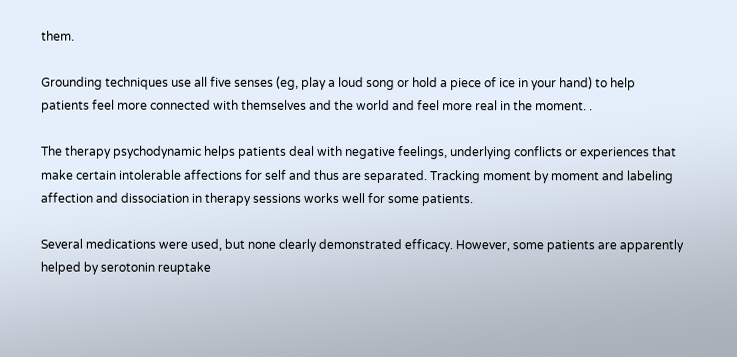them.

Grounding techniques use all five senses (eg, play a loud song or hold a piece of ice in your hand) to help patients feel more connected with themselves and the world and feel more real in the moment. .

The therapy psychodynamic helps patients deal with negative feelings, underlying conflicts or experiences that make certain intolerable affections for self and thus are separated. Tracking moment by moment and labeling affection and dissociation in therapy sessions works well for some patients.

Several medications were used, but none clearly demonstrated efficacy. However, some patients are apparently helped by serotonin reuptake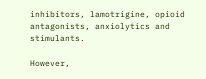inhibitors, lamotrigine, opioid antagonists, anxiolytics and stimulants.

However,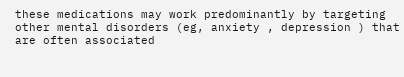these medications may work predominantly by targeting other mental disorders (eg, anxiety , depression ) that are often associated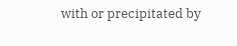with or precipitated by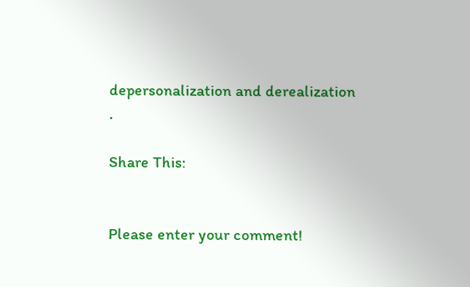depersonalization and derealization .

Share This:


Please enter your comment!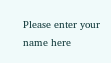Please enter your name here